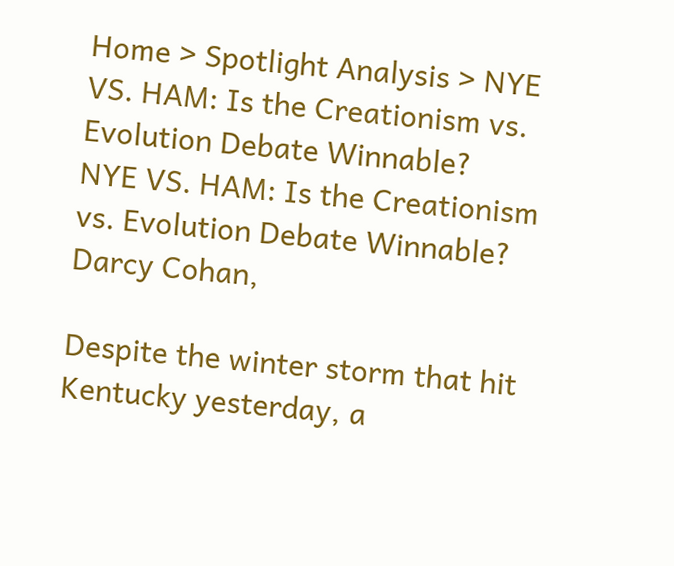Home > Spotlight Analysis > NYE VS. HAM: Is the Creationism vs. Evolution Debate Winnable?
NYE VS. HAM: Is the Creationism vs. Evolution Debate Winnable?
Darcy Cohan,

Despite the winter storm that hit Kentucky yesterday, a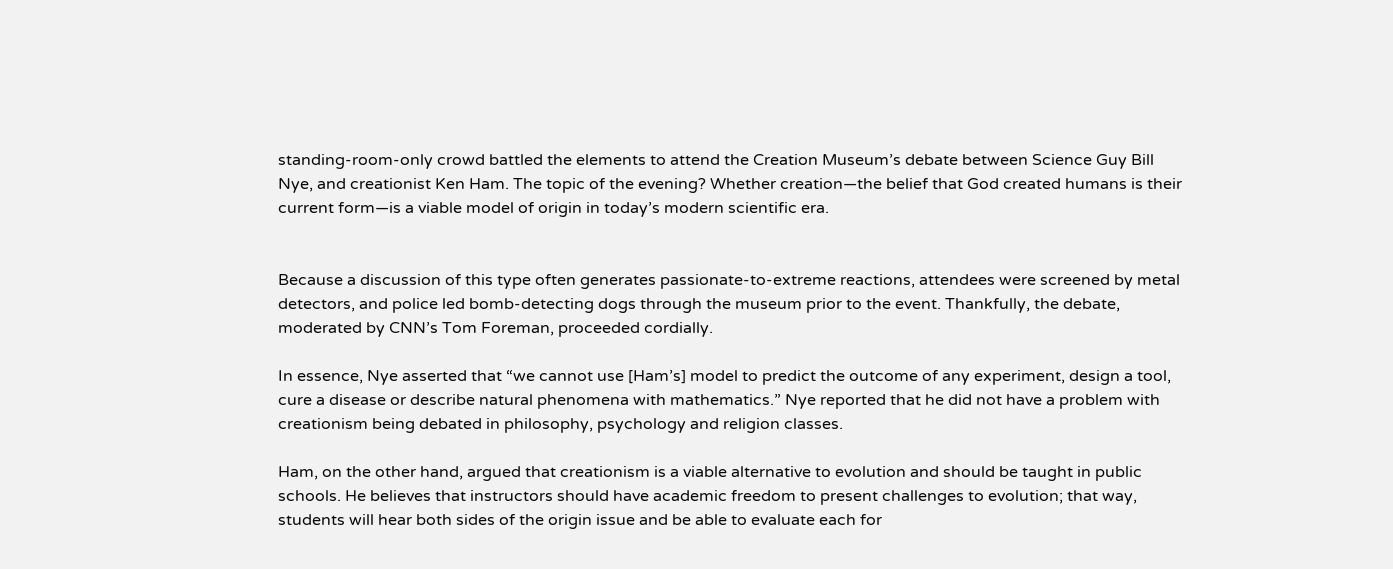standing-room-only crowd battled the elements to attend the Creation Museum’s debate between Science Guy Bill Nye, and creationist Ken Ham. The topic of the evening? Whether creation—the belief that God created humans is their current form—is a viable model of origin in today’s modern scientific era.


Because a discussion of this type often generates passionate-to-extreme reactions, attendees were screened by metal detectors, and police led bomb-detecting dogs through the museum prior to the event. Thankfully, the debate, moderated by CNN’s Tom Foreman, proceeded cordially.

In essence, Nye asserted that “we cannot use [Ham’s] model to predict the outcome of any experiment, design a tool, cure a disease or describe natural phenomena with mathematics.” Nye reported that he did not have a problem with creationism being debated in philosophy, psychology and religion classes.

Ham, on the other hand, argued that creationism is a viable alternative to evolution and should be taught in public schools. He believes that instructors should have academic freedom to present challenges to evolution; that way, students will hear both sides of the origin issue and be able to evaluate each for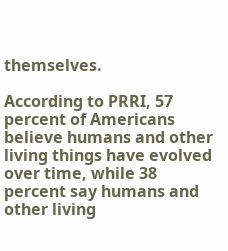themselves.

According to PRRI, 57 percent of Americans believe humans and other living things have evolved over time, while 38 percent say humans and other living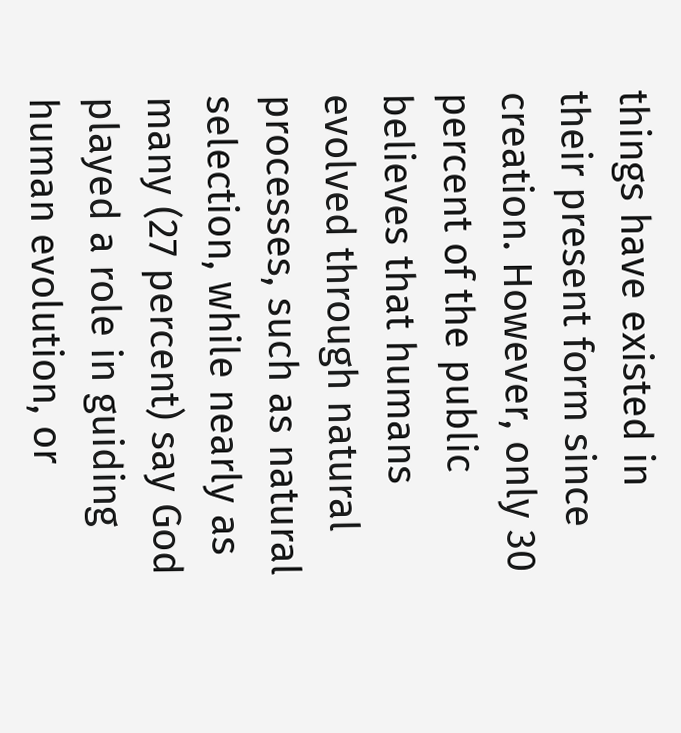things have existed in their present form since creation. However, only 30 percent of the public believes that humans evolved through natural processes, such as natural selection, while nearly as many (27 percent) say God played a role in guiding human evolution, or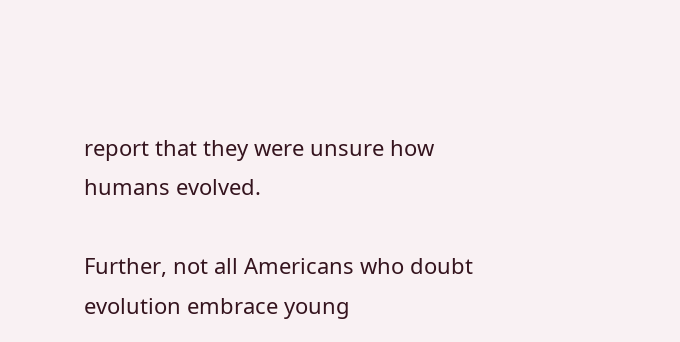report that they were unsure how humans evolved.

Further, not all Americans who doubt evolution embrace young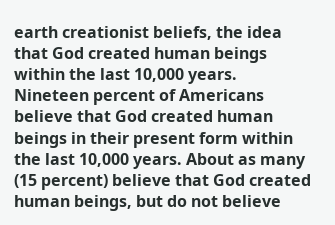earth creationist beliefs, the idea that God created human beings within the last 10,000 years. Nineteen percent of Americans believe that God created human beings in their present form within the last 10,000 years. About as many (15 percent) believe that God created human beings, but do not believe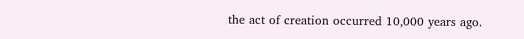the act of creation occurred 10,000 years ago.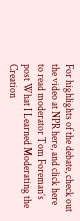For highlights of the debate, check out the video at NPR here, and click here to read moderator Tom Foreman’s post What I Learned Moderating the Creation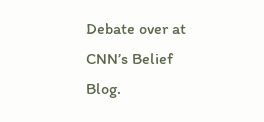Debate over at CNN’s Belief Blog.